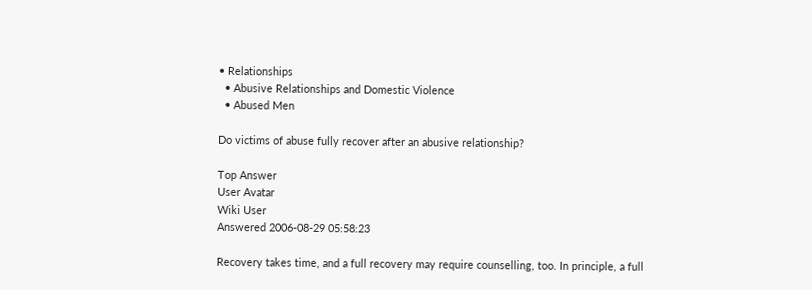• Relationships
  • Abusive Relationships and Domestic Violence
  • Abused Men

Do victims of abuse fully recover after an abusive relationship?

Top Answer
User Avatar
Wiki User
Answered 2006-08-29 05:58:23

Recovery takes time, and a full recovery may require counselling, too. In principle, a full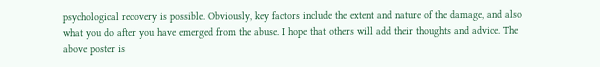psychological recovery is possible. Obviously, key factors include the extent and nature of the damage, and also what you do after you have emerged from the abuse. I hope that others will add their thoughts and advice. The above poster is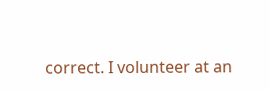correct. I volunteer at an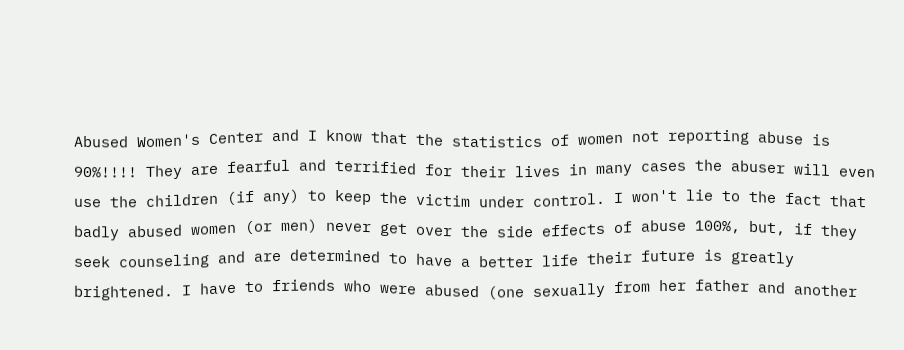Abused Women's Center and I know that the statistics of women not reporting abuse is 90%!!!! They are fearful and terrified for their lives in many cases the abuser will even use the children (if any) to keep the victim under control. I won't lie to the fact that badly abused women (or men) never get over the side effects of abuse 100%, but, if they seek counseling and are determined to have a better life their future is greatly brightened. I have to friends who were abused (one sexually from her father and another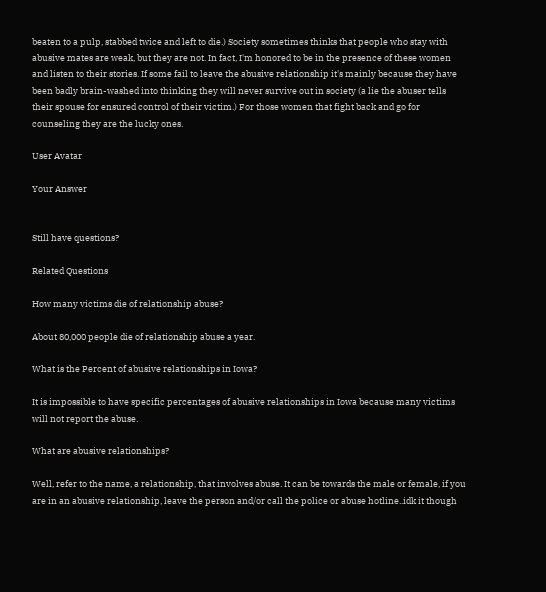beaten to a pulp, stabbed twice and left to die.) Society sometimes thinks that people who stay with abusive mates are weak, but they are not. In fact, I'm honored to be in the presence of these women and listen to their stories. If some fail to leave the abusive relationship it's mainly because they have been badly brain-washed into thinking they will never survive out in society (a lie the abuser tells their spouse for ensured control of their victim.) For those women that fight back and go for counseling they are the lucky ones.

User Avatar

Your Answer


Still have questions?

Related Questions

How many victims die of relationship abuse?

About 80,000 people die of relationship abuse a year.

What is the Percent of abusive relationships in Iowa?

It is impossible to have specific percentages of abusive relationships in Iowa because many victims will not report the abuse.

What are abusive relationships?

Well, refer to the name, a relationship, that involves abuse. It can be towards the male or female, if you are in an abusive relationship, leave the person and/or call the police or abuse hotline..idk it though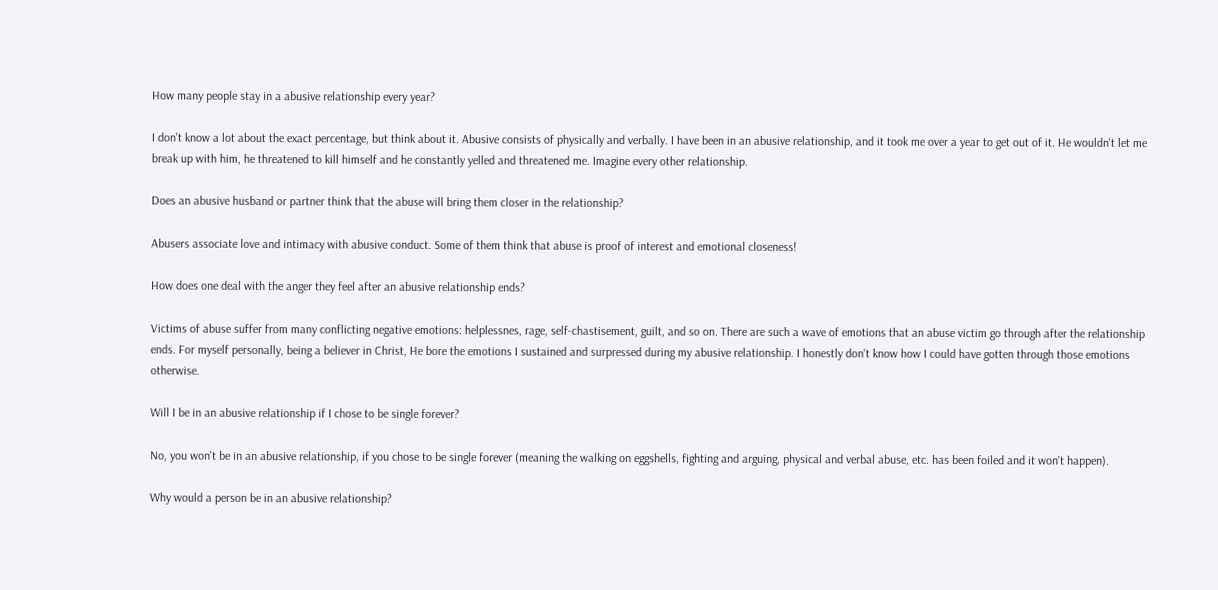How many people stay in a abusive relationship every year?

I don't know a lot about the exact percentage, but think about it. Abusive consists of physically and verbally. I have been in an abusive relationship, and it took me over a year to get out of it. He wouldn't let me break up with him, he threatened to kill himself and he constantly yelled and threatened me. Imagine every other relationship.

Does an abusive husband or partner think that the abuse will bring them closer in the relationship?

Abusers associate love and intimacy with abusive conduct. Some of them think that abuse is proof of interest and emotional closeness!

How does one deal with the anger they feel after an abusive relationship ends?

Victims of abuse suffer from many conflicting negative emotions: helplessnes, rage, self-chastisement, guilt, and so on. There are such a wave of emotions that an abuse victim go through after the relationship ends. For myself personally, being a believer in Christ, He bore the emotions I sustained and surpressed during my abusive relationship. I honestly don't know how I could have gotten through those emotions otherwise.

Will I be in an abusive relationship if I chose to be single forever?

No, you won't be in an abusive relationship, if you chose to be single forever (meaning the walking on eggshells, fighting and arguing, physical and verbal abuse, etc. has been foiled and it won't happen).

Why would a person be in an abusive relationship?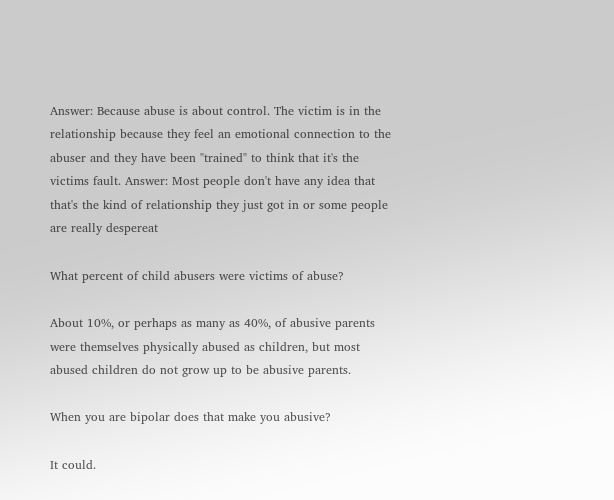Answer: Because abuse is about control. The victim is in the relationship because they feel an emotional connection to the abuser and they have been "trained" to think that it's the victims fault. Answer: Most people don't have any idea that that's the kind of relationship they just got in or some people are really despereat

What percent of child abusers were victims of abuse?

About 10%, or perhaps as many as 40%, of abusive parents were themselves physically abused as children, but most abused children do not grow up to be abusive parents.

When you are bipolar does that make you abusive?

It could.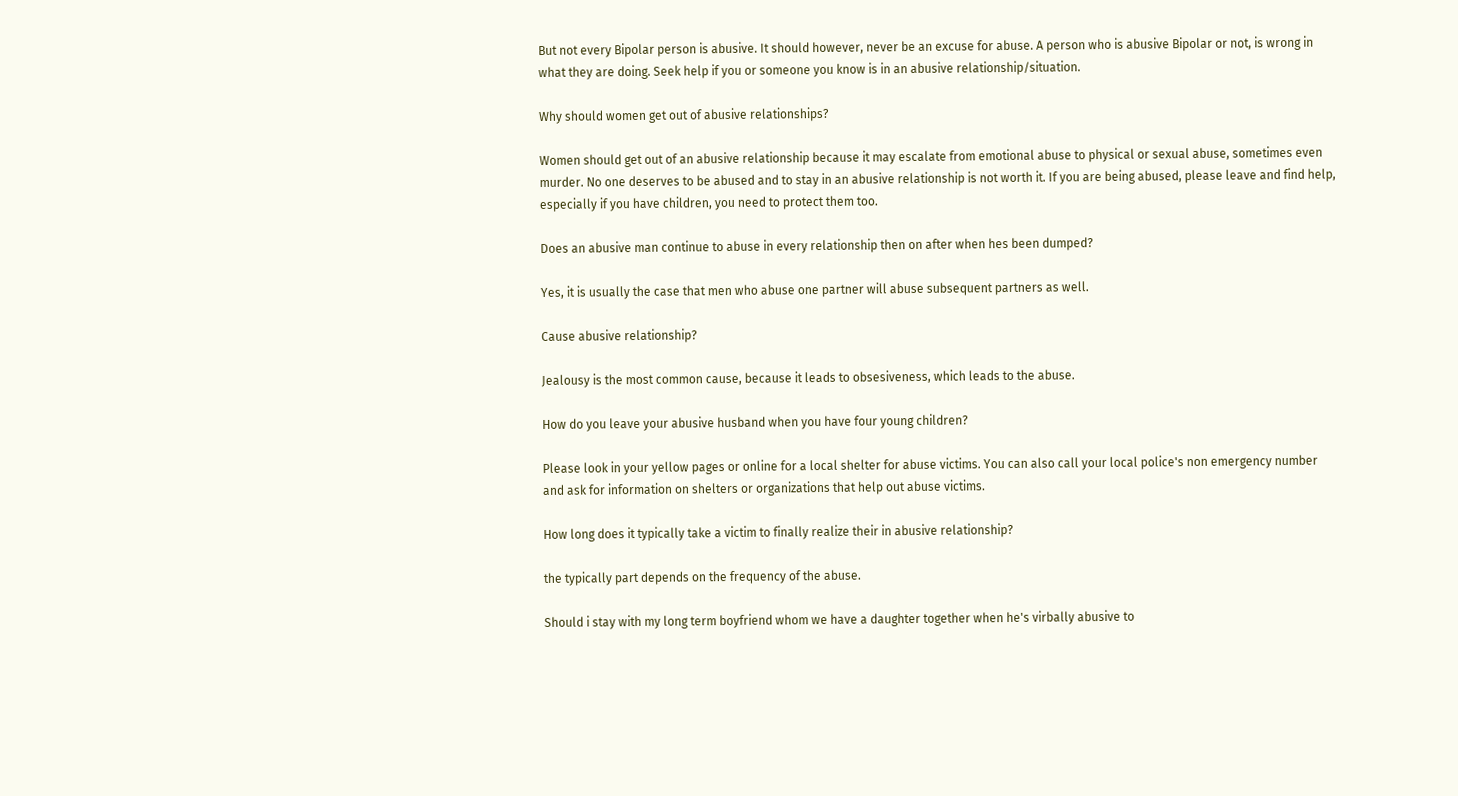But not every Bipolar person is abusive. It should however, never be an excuse for abuse. A person who is abusive Bipolar or not, is wrong in what they are doing. Seek help if you or someone you know is in an abusive relationship/situation.

Why should women get out of abusive relationships?

Women should get out of an abusive relationship because it may escalate from emotional abuse to physical or sexual abuse, sometimes even murder. No one deserves to be abused and to stay in an abusive relationship is not worth it. If you are being abused, please leave and find help, especially if you have children, you need to protect them too.

Does an abusive man continue to abuse in every relationship then on after when hes been dumped?

Yes, it is usually the case that men who abuse one partner will abuse subsequent partners as well.

Cause abusive relationship?

Jealousy is the most common cause, because it leads to obsesiveness, which leads to the abuse.

How do you leave your abusive husband when you have four young children?

Please look in your yellow pages or online for a local shelter for abuse victims. You can also call your local police's non emergency number and ask for information on shelters or organizations that help out abuse victims.

How long does it typically take a victim to finally realize their in abusive relationship?

the typically part depends on the frequency of the abuse.

Should i stay with my long term boyfriend whom we have a daughter together when he's virbally abusive to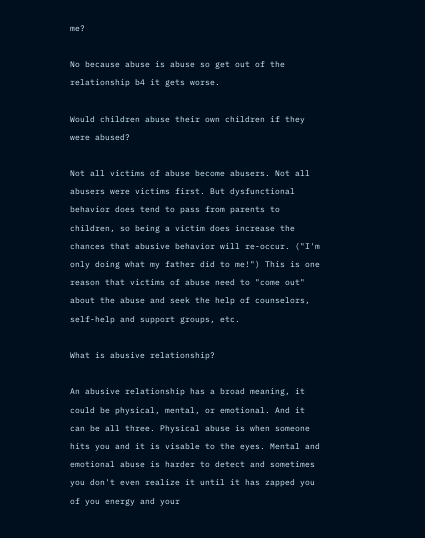me?

No because abuse is abuse so get out of the relationship b4 it gets worse.

Would children abuse their own children if they were abused?

Not all victims of abuse become abusers. Not all abusers were victims first. But dysfunctional behavior does tend to pass from parents to children, so being a victim does increase the chances that abusive behavior will re-occur. ("I'm only doing what my father did to me!") This is one reason that victims of abuse need to "come out" about the abuse and seek the help of counselors, self-help and support groups, etc.

What is abusive relationship?

An abusive relationship has a broad meaning, it could be physical, mental, or emotional. And it can be all three. Physical abuse is when someone hits you and it is visable to the eyes. Mental and emotional abuse is harder to detect and sometimes you don't even realize it until it has zapped you of you energy and your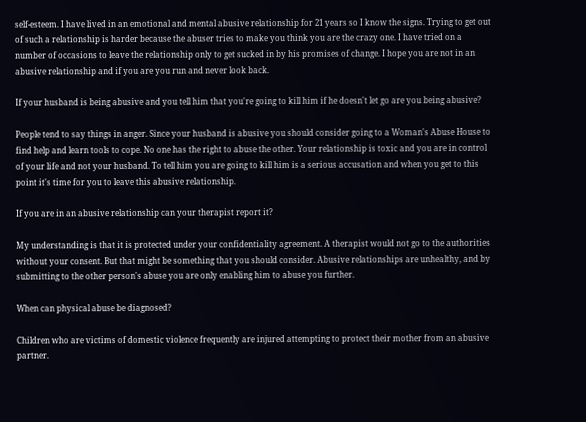self-esteem. I have lived in an emotional and mental abusive relationship for 21 years so I know the signs. Trying to get out of such a relationship is harder because the abuser tries to make you think you are the crazy one. I have tried on a number of occasions to leave the relationship only to get sucked in by his promises of change. I hope you are not in an abusive relationship and if you are you run and never look back.

If your husband is being abusive and you tell him that you're going to kill him if he doesn't let go are you being abusive?

People tend to say things in anger. Since your husband is abusive you should consider going to a Woman's Abuse House to find help and learn tools to cope. No one has the right to abuse the other. Your relationship is toxic and you are in control of your life and not your husband. To tell him you are going to kill him is a serious accusation and when you get to this point it's time for you to leave this abusive relationship.

If you are in an abusive relationship can your therapist report it?

My understanding is that it is protected under your confidentiality agreement. A therapist would not go to the authorities without your consent. But that might be something that you should consider. Abusive relationships are unhealthy, and by submitting to the other person's abuse you are only enabling him to abuse you further.

When can physical abuse be diagnosed?

Children who are victims of domestic violence frequently are injured attempting to protect their mother from an abusive partner.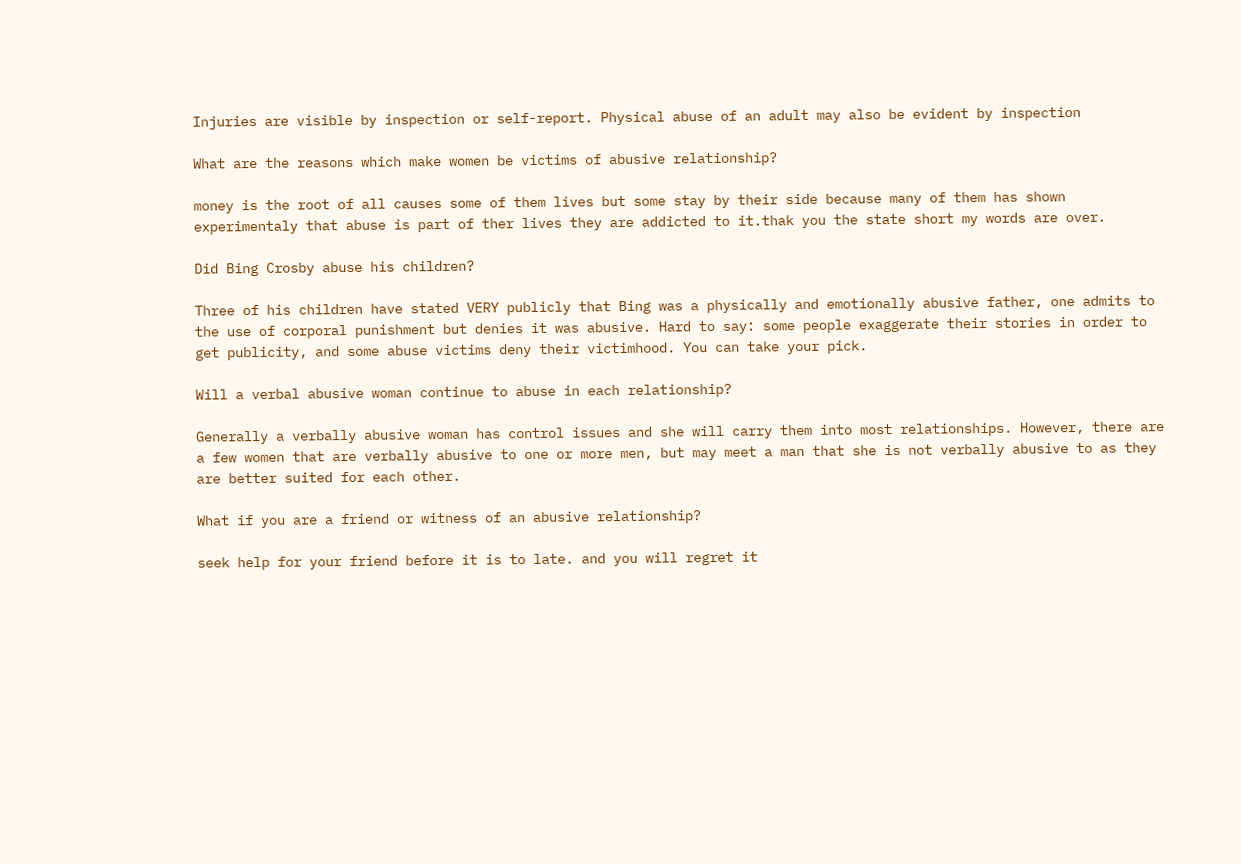Injuries are visible by inspection or self-report. Physical abuse of an adult may also be evident by inspection

What are the reasons which make women be victims of abusive relationship?

money is the root of all causes some of them lives but some stay by their side because many of them has shown experimentaly that abuse is part of ther lives they are addicted to it.thak you the state short my words are over.

Did Bing Crosby abuse his children?

Three of his children have stated VERY publicly that Bing was a physically and emotionally abusive father, one admits to the use of corporal punishment but denies it was abusive. Hard to say: some people exaggerate their stories in order to get publicity, and some abuse victims deny their victimhood. You can take your pick.

Will a verbal abusive woman continue to abuse in each relationship?

Generally a verbally abusive woman has control issues and she will carry them into most relationships. However, there are a few women that are verbally abusive to one or more men, but may meet a man that she is not verbally abusive to as they are better suited for each other.

What if you are a friend or witness of an abusive relationship?

seek help for your friend before it is to late. and you will regret it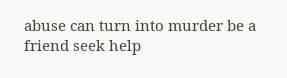abuse can turn into murder be a friend seek help